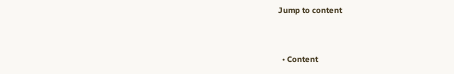Jump to content


  • Content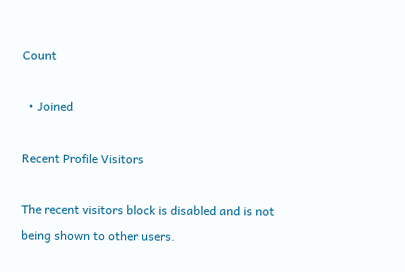Count

  • Joined

Recent Profile Visitors

The recent visitors block is disabled and is not being shown to other users.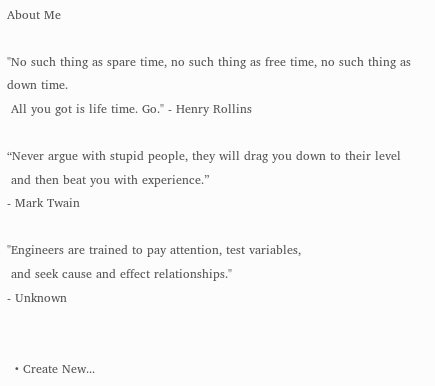About Me

"No such thing as spare time, no such thing as free time, no such thing as down time.
 All you got is life time. Go." - Henry Rollins

“Never argue with stupid people, they will drag you down to their level
 and then beat you with experience.”
- Mark Twain

"Engineers are trained to pay attention, test variables,
 and seek cause and effect relationships."
- Unknown


  • Create New...